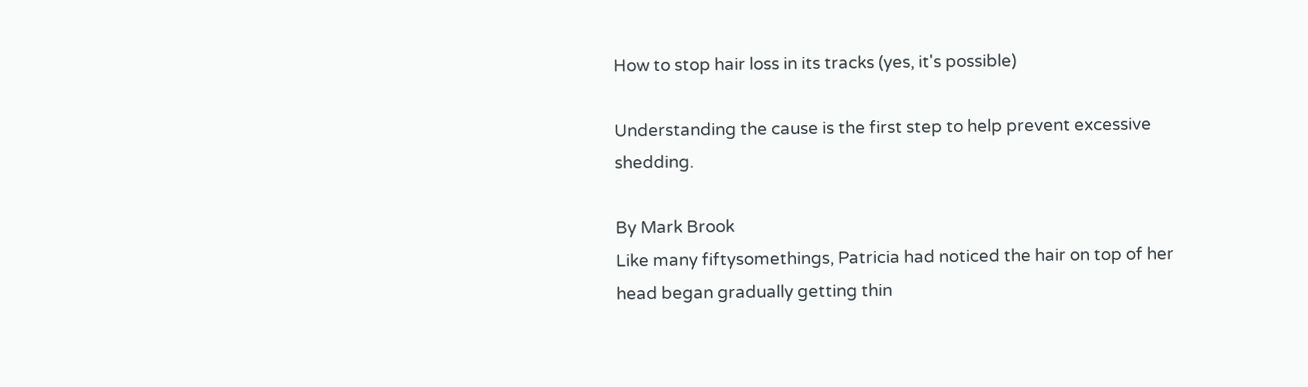How to stop hair loss in its tracks (yes, it's possible)

Understanding the cause is the first step to help prevent excessive shedding.

By Mark Brook
Like many fiftysomethings, Patricia had noticed the hair on top of her head began gradually getting thin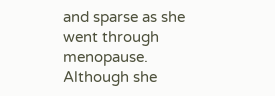and sparse as she went through menopause. Although she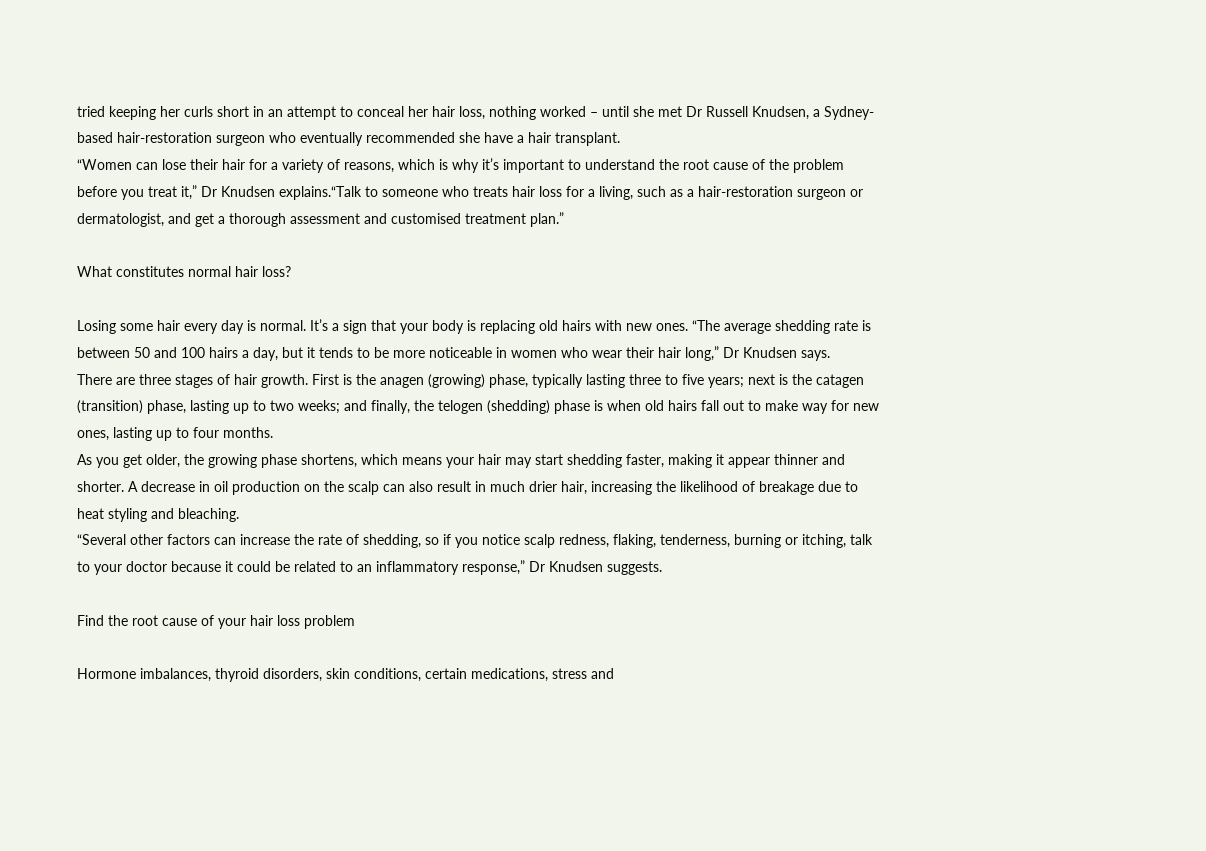tried keeping her curls short in an attempt to conceal her hair loss, nothing worked – until she met Dr Russell Knudsen, a Sydney-based hair-restoration surgeon who eventually recommended she have a hair transplant.
“Women can lose their hair for a variety of reasons, which is why it’s important to understand the root cause of the problem before you treat it,” Dr Knudsen explains.“Talk to someone who treats hair loss for a living, such as a hair-restoration surgeon or dermatologist, and get a thorough assessment and customised treatment plan.”

What constitutes normal hair loss?

Losing some hair every day is normal. It’s a sign that your body is replacing old hairs with new ones. “The average shedding rate is between 50 and 100 hairs a day, but it tends to be more noticeable in women who wear their hair long,” Dr Knudsen says.
There are three stages of hair growth. First is the anagen (growing) phase, typically lasting three to five years; next is the catagen (transition) phase, lasting up to two weeks; and finally, the telogen (shedding) phase is when old hairs fall out to make way for new ones, lasting up to four months.
As you get older, the growing phase shortens, which means your hair may start shedding faster, making it appear thinner and shorter. A decrease in oil production on the scalp can also result in much drier hair, increasing the likelihood of breakage due to heat styling and bleaching.
“Several other factors can increase the rate of shedding, so if you notice scalp redness, flaking, tenderness, burning or itching, talk to your doctor because it could be related to an inflammatory response,” Dr Knudsen suggests.

Find the root cause of your hair loss problem

Hormone imbalances, thyroid disorders, skin conditions, certain medications, stress and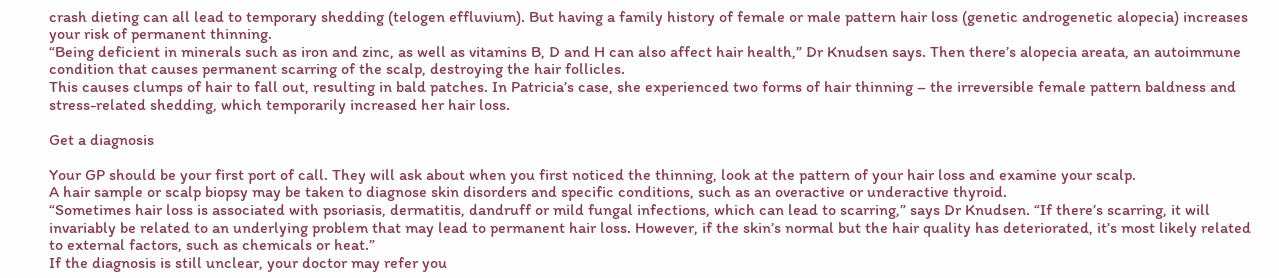crash dieting can all lead to temporary shedding (telogen effluvium). But having a family history of female or male pattern hair loss (genetic androgenetic alopecia) increases your risk of permanent thinning.
“Being deficient in minerals such as iron and zinc, as well as vitamins B, D and H can also affect hair health,” Dr Knudsen says. Then there’s alopecia areata, an autoimmune condition that causes permanent scarring of the scalp, destroying the hair follicles.
This causes clumps of hair to fall out, resulting in bald patches. In Patricia’s case, she experienced two forms of hair thinning – the irreversible female pattern baldness and stress-related shedding, which temporarily increased her hair loss.

Get a diagnosis

Your GP should be your first port of call. They will ask about when you first noticed the thinning, look at the pattern of your hair loss and examine your scalp.
A hair sample or scalp biopsy may be taken to diagnose skin disorders and specific conditions, such as an overactive or underactive thyroid.
“Sometimes hair loss is associated with psoriasis, dermatitis, dandruff or mild fungal infections, which can lead to scarring,” says Dr Knudsen. “If there’s scarring, it will invariably be related to an underlying problem that may lead to permanent hair loss. However, if the skin’s normal but the hair quality has deteriorated, it’s most likely related to external factors, such as chemicals or heat.”
If the diagnosis is still unclear, your doctor may refer you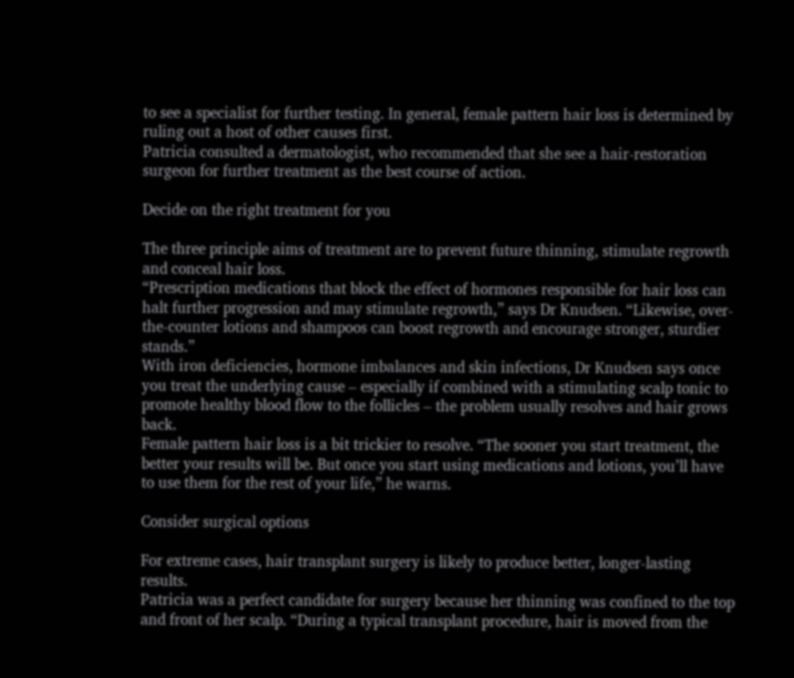to see a specialist for further testing. In general, female pattern hair loss is determined by ruling out a host of other causes first.
Patricia consulted a dermatologist, who recommended that she see a hair-restoration surgeon for further treatment as the best course of action.

Decide on the right treatment for you

The three principle aims of treatment are to prevent future thinning, stimulate regrowth and conceal hair loss.
“Prescription medications that block the effect of hormones responsible for hair loss can halt further progression and may stimulate regrowth,” says Dr Knudsen. “Likewise, over-the-counter lotions and shampoos can boost regrowth and encourage stronger, sturdier stands.”
With iron deficiencies, hormone imbalances and skin infections, Dr Knudsen says once you treat the underlying cause – especially if combined with a stimulating scalp tonic to promote healthy blood flow to the follicles – the problem usually resolves and hair grows back.
Female pattern hair loss is a bit trickier to resolve. “The sooner you start treatment, the better your results will be. But once you start using medications and lotions, you’ll have
to use them for the rest of your life,” he warns.

Consider surgical options

For extreme cases, hair transplant surgery is likely to produce better, longer-lasting results.
Patricia was a perfect candidate for surgery because her thinning was confined to the top and front of her scalp. “During a typical transplant procedure, hair is moved from the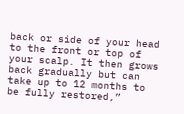back or side of your head to the front or top of your scalp. It then grows back gradually but can take up to 12 months to be fully restored,”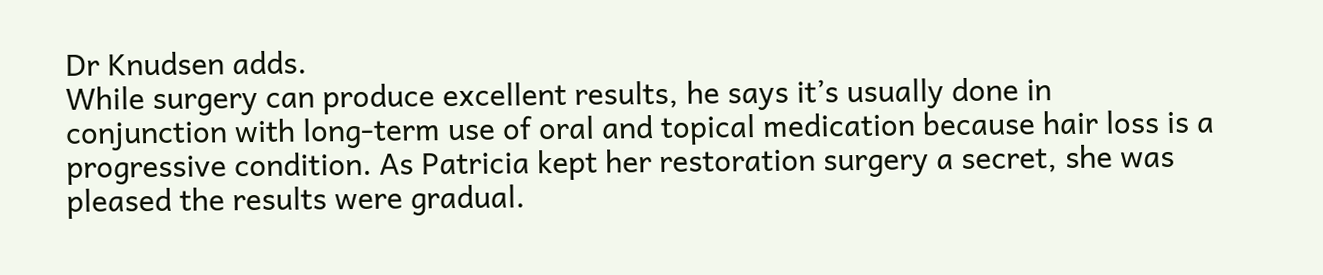Dr Knudsen adds.
While surgery can produce excellent results, he says it’s usually done in conjunction with long-term use of oral and topical medication because hair loss is a progressive condition. As Patricia kept her restoration surgery a secret, she was pleased the results were gradual.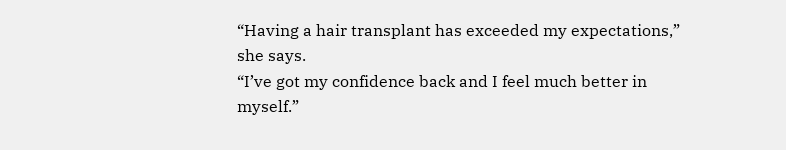“Having a hair transplant has exceeded my expectations,” she says.
“I’ve got my confidence back and I feel much better in myself.”